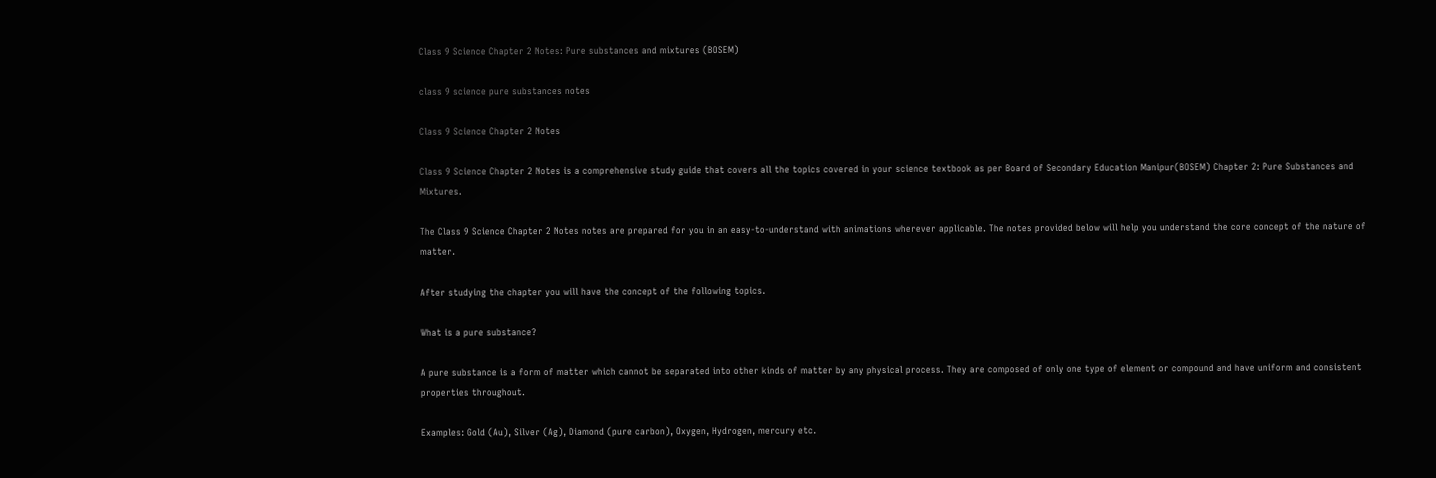Class 9 Science Chapter 2 Notes: Pure substances and mixtures (BOSEM)

class 9 science pure substances notes

Class 9 Science Chapter 2 Notes

Class 9 Science Chapter 2 Notes is a comprehensive study guide that covers all the topics covered in your science textbook as per Board of Secondary Education Manipur(BOSEM) Chapter 2: Pure Substances and Mixtures.

The Class 9 Science Chapter 2 Notes notes are prepared for you in an easy-to-understand with animations wherever applicable. The notes provided below will help you understand the core concept of the nature of matter.

After studying the chapter you will have the concept of the following topics.

What is a pure substance?

A pure substance is a form of matter which cannot be separated into other kinds of matter by any physical process. They are composed of only one type of element or compound and have uniform and consistent properties throughout.

Examples: Gold (Au), Silver (Ag), Diamond (pure carbon), Oxygen, Hydrogen, mercury etc.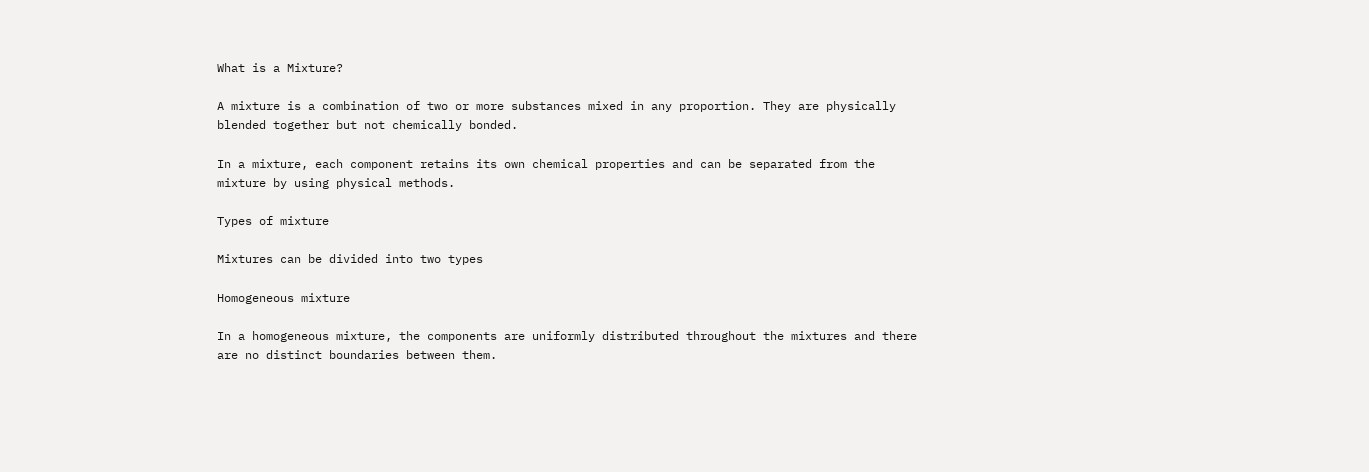What is a Mixture?

A mixture is a combination of two or more substances mixed in any proportion. They are physically blended together but not chemically bonded.

In a mixture, each component retains its own chemical properties and can be separated from the mixture by using physical methods.

Types of mixture

Mixtures can be divided into two types

Homogeneous mixture

In a homogeneous mixture, the components are uniformly distributed throughout the mixtures and there are no distinct boundaries between them.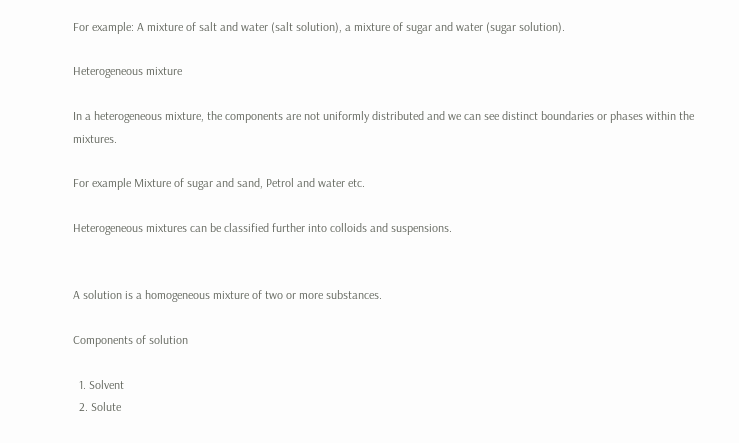For example: A mixture of salt and water (salt solution), a mixture of sugar and water (sugar solution).

Heterogeneous mixture

In a heterogeneous mixture, the components are not uniformly distributed and we can see distinct boundaries or phases within the mixtures.

For example Mixture of sugar and sand, Petrol and water etc.

Heterogeneous mixtures can be classified further into colloids and suspensions.


A solution is a homogeneous mixture of two or more substances.

Components of solution

  1. Solvent
  2. Solute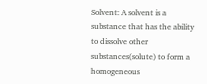Solvent: A solvent is a substance that has the ability to dissolve other substances(solute) to form a homogeneous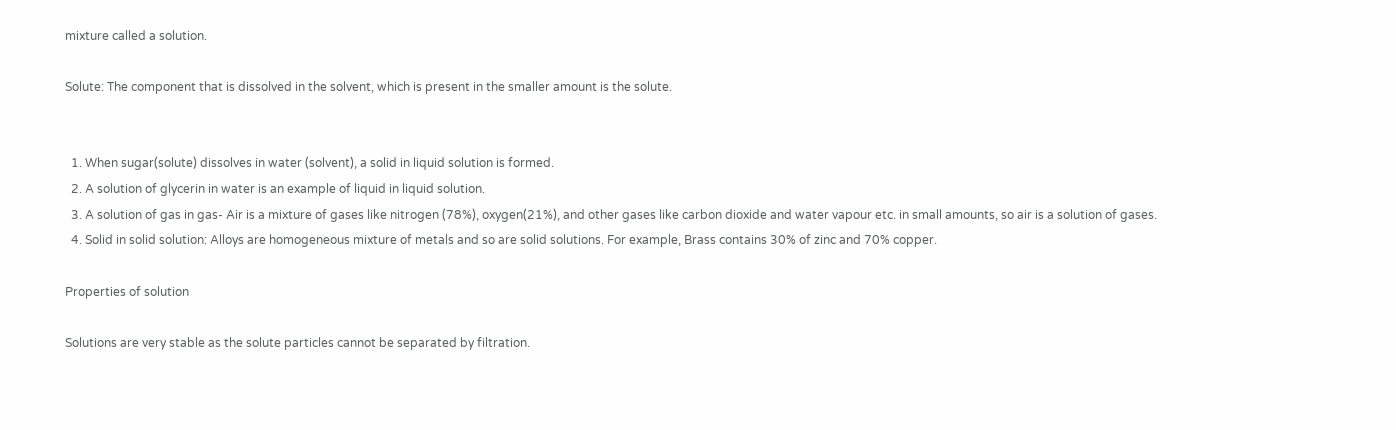mixture called a solution.

Solute: The component that is dissolved in the solvent, which is present in the smaller amount is the solute.


  1. When sugar(solute) dissolves in water (solvent), a solid in liquid solution is formed.
  2. A solution of glycerin in water is an example of liquid in liquid solution.
  3. A solution of gas in gas- Air is a mixture of gases like nitrogen (78%), oxygen(21%), and other gases like carbon dioxide and water vapour etc. in small amounts, so air is a solution of gases.
  4. Solid in solid solution: Alloys are homogeneous mixture of metals and so are solid solutions. For example, Brass contains 30% of zinc and 70% copper.

Properties of solution

Solutions are very stable as the solute particles cannot be separated by filtration.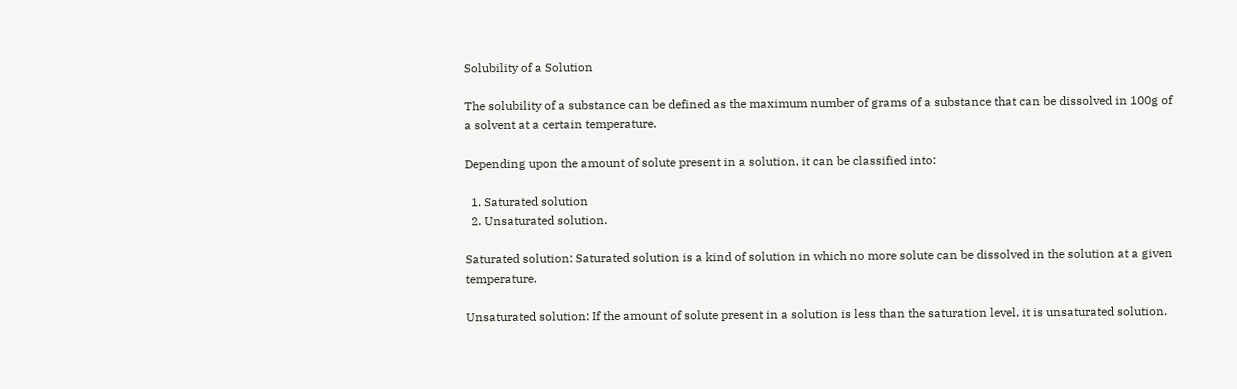Solubility of a Solution

The solubility of a substance can be defined as the maximum number of grams of a substance that can be dissolved in 100g of a solvent at a certain temperature.

Depending upon the amount of solute present in a solution, it can be classified into:

  1. Saturated solution
  2. Unsaturated solution.

Saturated solution: Saturated solution is a kind of solution in which no more solute can be dissolved in the solution at a given temperature.

Unsaturated solution: If the amount of solute present in a solution is less than the saturation level, it is unsaturated solution.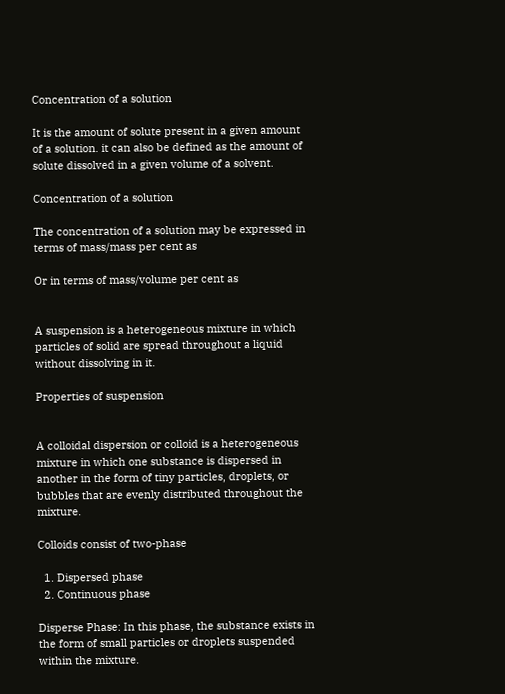Concentration of a solution

It is the amount of solute present in a given amount of a solution. it can also be defined as the amount of solute dissolved in a given volume of a solvent.

Concentration of a solution

The concentration of a solution may be expressed in terms of mass/mass per cent as

Or in terms of mass/volume per cent as


A suspension is a heterogeneous mixture in which particles of solid are spread throughout a liquid without dissolving in it.

Properties of suspension


A colloidal dispersion or colloid is a heterogeneous mixture in which one substance is dispersed in another in the form of tiny particles, droplets, or bubbles that are evenly distributed throughout the mixture.

Colloids consist of two-phase

  1. Dispersed phase
  2. Continuous phase

Disperse Phase: In this phase, the substance exists in the form of small particles or droplets suspended within the mixture.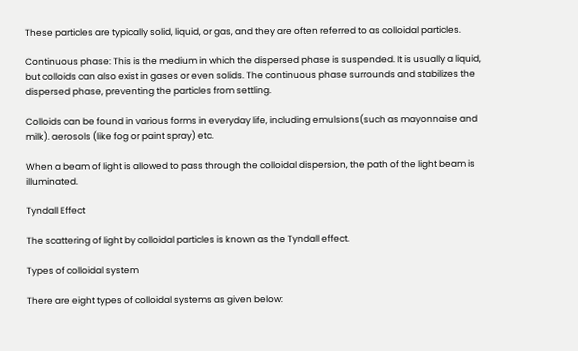These particles are typically solid, liquid, or gas, and they are often referred to as colloidal particles.

Continuous phase: This is the medium in which the dispersed phase is suspended. It is usually a liquid, but colloids can also exist in gases or even solids. The continuous phase surrounds and stabilizes the dispersed phase, preventing the particles from settling.

Colloids can be found in various forms in everyday life, including emulsions(such as mayonnaise and milk). aerosols (like fog or paint spray) etc.

When a beam of light is allowed to pass through the colloidal dispersion, the path of the light beam is illuminated.

Tyndall Effect

The scattering of light by colloidal particles is known as the Tyndall effect.

Types of colloidal system

There are eight types of colloidal systems as given below: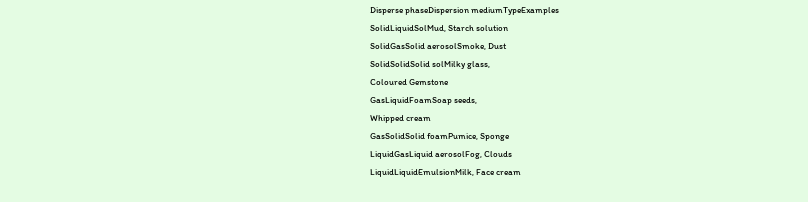Disperse phaseDispersion mediumTypeExamples
SolidLiquidSolMud, Starch solution
SolidGasSolid aerosolSmoke, Dust
SolidSolidSolid solMilky glass,
Coloured Gemstone
GasLiquidFoamSoap seeds,
Whipped cream
GasSolidSolid foamPumice, Sponge
LiquidGasLiquid aerosolFog, Clouds
LiquidLiquidEmulsionMilk, Face cream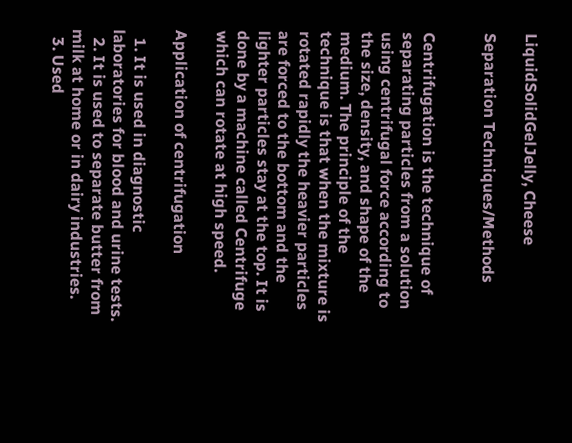LiquidSolidGelJelly, Cheese

Separation Techniques/Methods


Centrifugation is the technique of separating particles from a solution using centrifugal force according to the size, density, and shape of the medium. The principle of the technique is that when the mixture is rotated rapidly the heavier particles are forced to the bottom and the lighter particles stay at the top. It is done by a machine called Centrifuge which can rotate at high speed.

Application of centrifugation

  1. It is used in diagnostic laboratories for blood and urine tests.
  2. It is used to separate butter from milk at home or in dairy industries.
  3. Used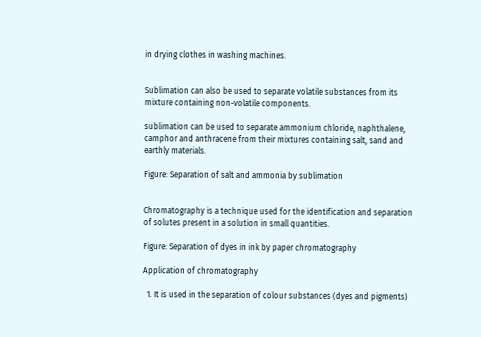in drying clothes in washing machines.


Sublimation can also be used to separate volatile substances from its mixture containing non-volatile components.

sublimation can be used to separate ammonium chloride, naphthalene, camphor and anthracene from their mixtures containing salt, sand and earthly materials.

Figure: Separation of salt and ammonia by sublimation


Chromatography is a technique used for the identification and separation of solutes present in a solution in small quantities.

Figure: Separation of dyes in ink by paper chromatography

Application of chromatography

  1. It is used in the separation of colour substances (dyes and pigments)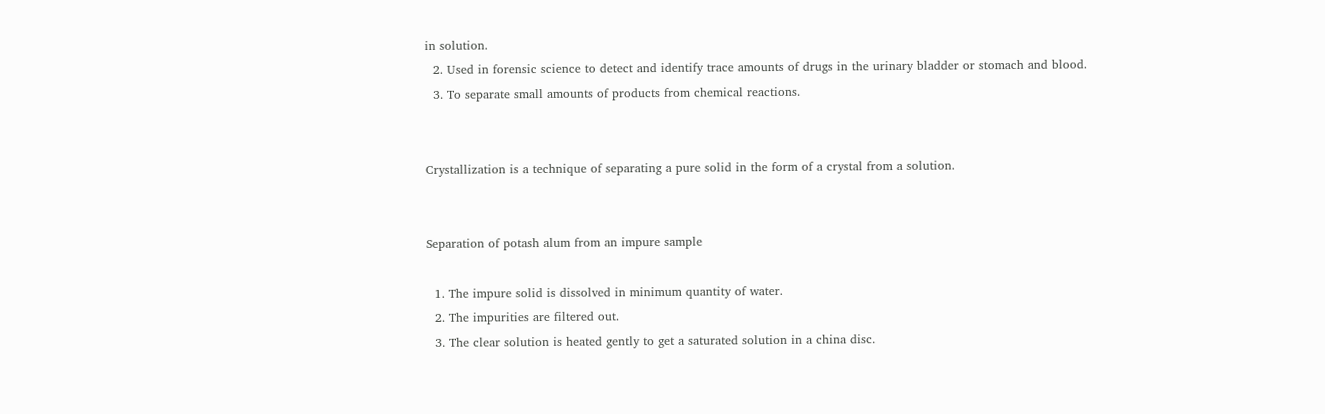in solution.
  2. Used in forensic science to detect and identify trace amounts of drugs in the urinary bladder or stomach and blood.
  3. To separate small amounts of products from chemical reactions.


Crystallization is a technique of separating a pure solid in the form of a crystal from a solution.


Separation of potash alum from an impure sample

  1. The impure solid is dissolved in minimum quantity of water.
  2. The impurities are filtered out.
  3. The clear solution is heated gently to get a saturated solution in a china disc.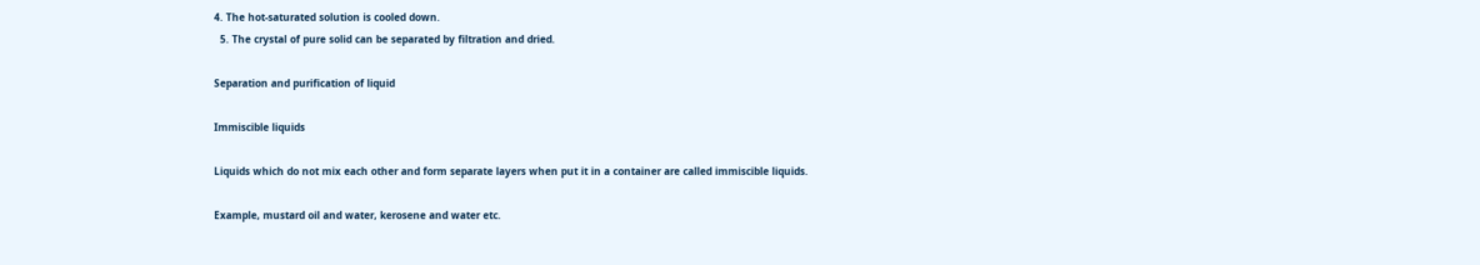4. The hot-saturated solution is cooled down.
  5. The crystal of pure solid can be separated by filtration and dried.

Separation and purification of liquid

Immiscible liquids

Liquids which do not mix each other and form separate layers when put it in a container are called immiscible liquids.

Example, mustard oil and water, kerosene and water etc.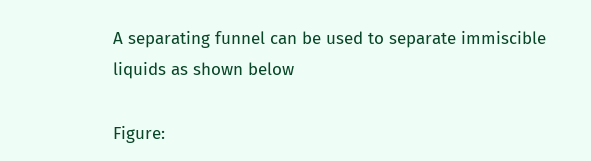A separating funnel can be used to separate immiscible liquids as shown below

Figure: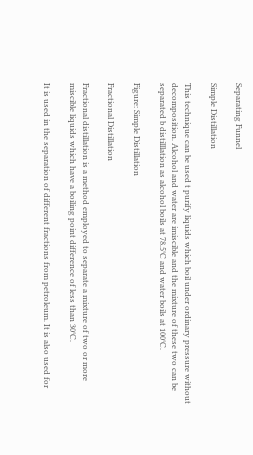Separating Funnel

Simple Distillation

This technique can be used t purify liquids which boil under ordinary pressure without decomposition. Alcohol and water are imiscible and the mixture of these two can be separated b distilllation as alcohol boils at 78.5°C and water boils at 100°C.

Figure: Simple Distillation

Fractional Distillation

Fractional distillation is a method employed to separate a mixture of two or more miscible liquids which have a boiling point difference of less than 30°C.

It is used in the separation of different fractions from petroleum. It is also used for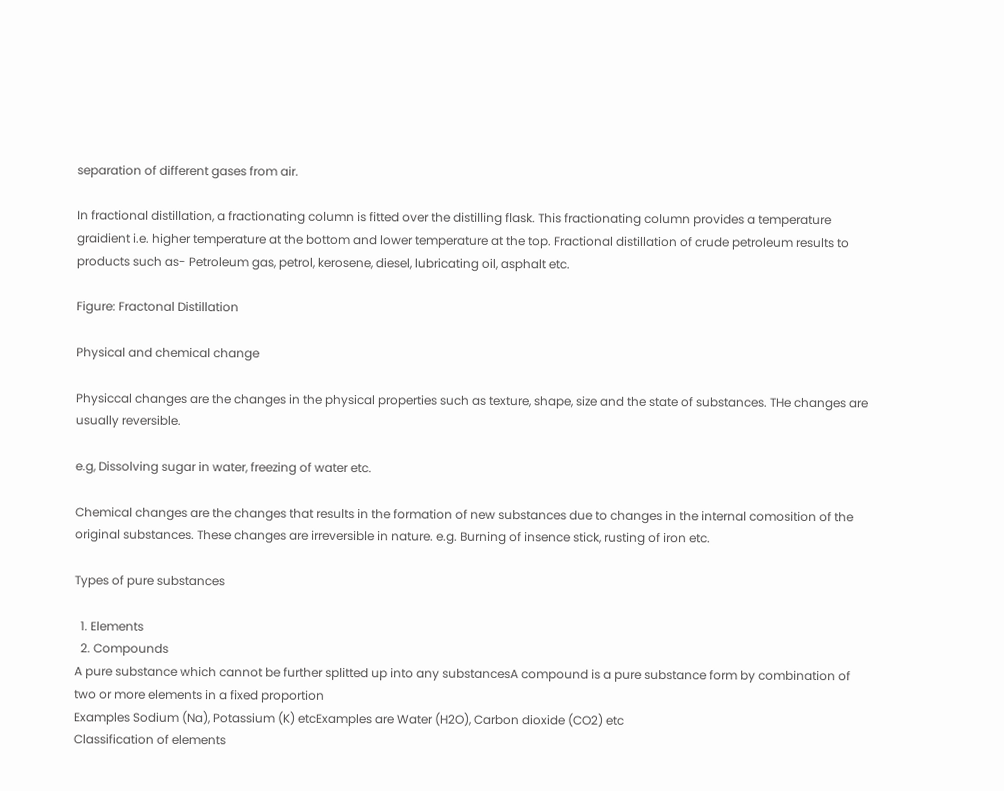separation of different gases from air.

In fractional distillation, a fractionating column is fitted over the distilling flask. This fractionating column provides a temperature graidient i.e. higher temperature at the bottom and lower temperature at the top. Fractional distillation of crude petroleum results to products such as- Petroleum gas, petrol, kerosene, diesel, lubricating oil, asphalt etc.

Figure: Fractonal Distillation

Physical and chemical change

Physiccal changes are the changes in the physical properties such as texture, shape, size and the state of substances. THe changes are usually reversible.

e.g, Dissolving sugar in water, freezing of water etc.

Chemical changes are the changes that results in the formation of new substances due to changes in the internal comosition of the original substances. These changes are irreversible in nature. e.g. Burning of insence stick, rusting of iron etc.

Types of pure substances

  1. Elements
  2. Compounds
A pure substance which cannot be further splitted up into any substancesA compound is a pure substance form by combination of two or more elements in a fixed proportion
Examples Sodium (Na), Potassium (K) etcExamples are Water (H2O), Carbon dioxide (CO2) etc
Classification of elements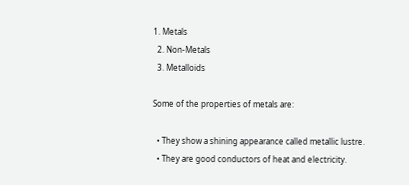1. Metals
  2. Non-Metals
  3. Metalloids

Some of the properties of metals are:

  • They show a shining appearance called metallic lustre.
  • They are good conductors of heat and electricity.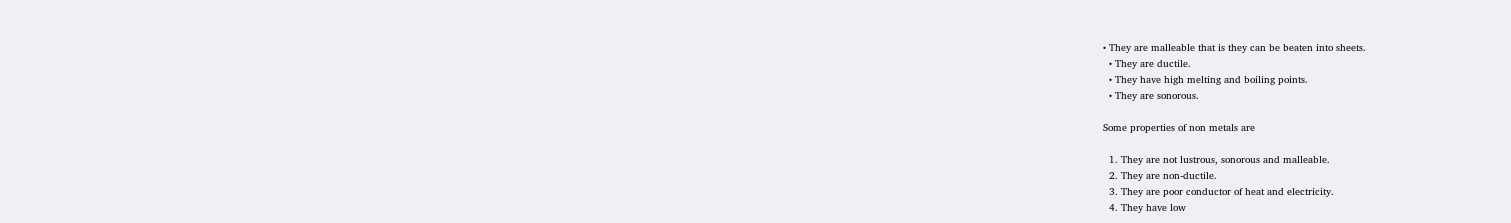• They are malleable that is they can be beaten into sheets.
  • They are ductile.
  • They have high melting and boiling points.
  • They are sonorous.

Some properties of non metals are

  1. They are not lustrous, sonorous and malleable.
  2. They are non-ductile.
  3. They are poor conductor of heat and electricity.
  4. They have low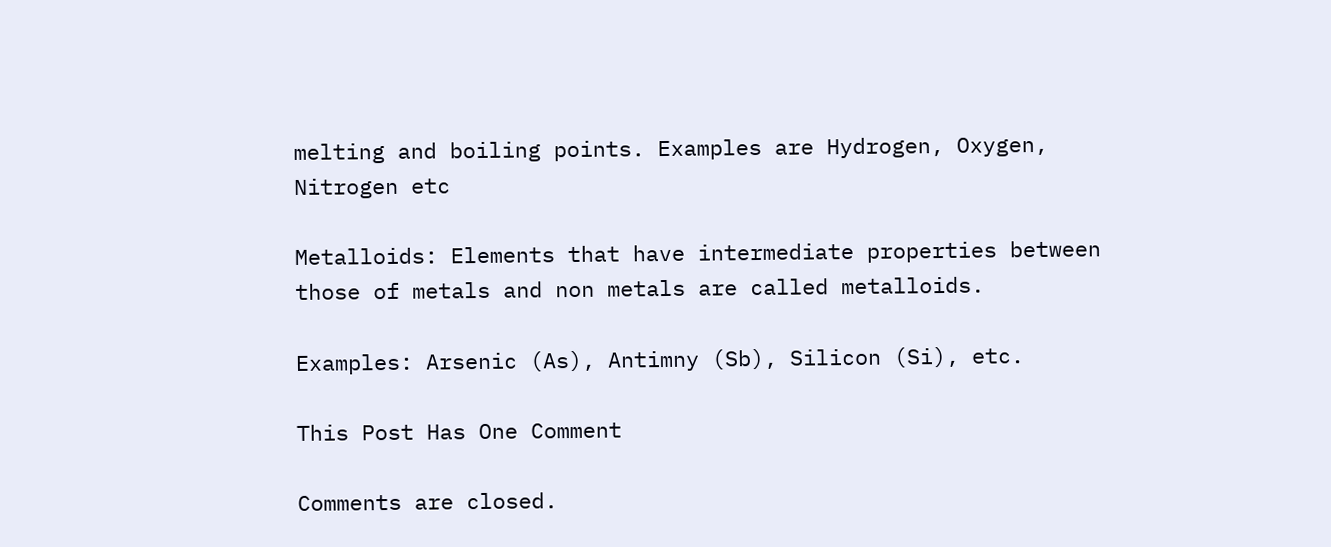melting and boiling points. Examples are Hydrogen, Oxygen, Nitrogen etc

Metalloids: Elements that have intermediate properties between those of metals and non metals are called metalloids.

Examples: Arsenic (As), Antimny (Sb), Silicon (Si), etc.

This Post Has One Comment

Comments are closed.